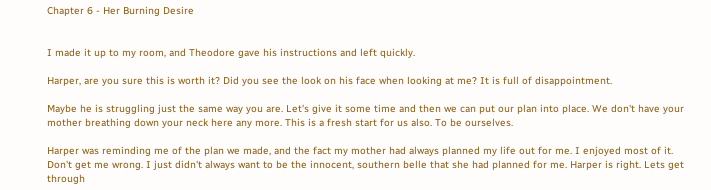Chapter 6 - Her Burning Desire


I made it up to my room, and Theodore gave his instructions and left quickly.

Harper, are you sure this is worth it? Did you see the look on his face when looking at me? It is full of disappointment.

Maybe he is struggling just the same way you are. Let's give it some time and then we can put our plan into place. We don't have your mother breathing down your neck here any more. This is a fresh start for us also. To be ourselves.

Harper was reminding me of the plan we made, and the fact my mother had always planned my life out for me. I enjoyed most of it. Don't get me wrong. I just didn't always want to be the innocent, southern belle that she had planned for me. Harper is right. Lets get through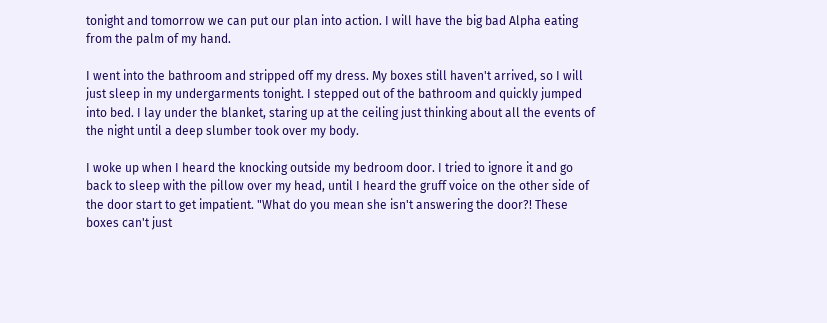tonight and tomorrow we can put our plan into action. I will have the big bad Alpha eating from the palm of my hand.

I went into the bathroom and stripped off my dress. My boxes still haven't arrived, so I will just sleep in my undergarments tonight. I stepped out of the bathroom and quickly jumped into bed. I lay under the blanket, staring up at the ceiling just thinking about all the events of the night until a deep slumber took over my body.

I woke up when I heard the knocking outside my bedroom door. I tried to ignore it and go back to sleep with the pillow over my head, until I heard the gruff voice on the other side of the door start to get impatient. "What do you mean she isn't answering the door?! These boxes can't just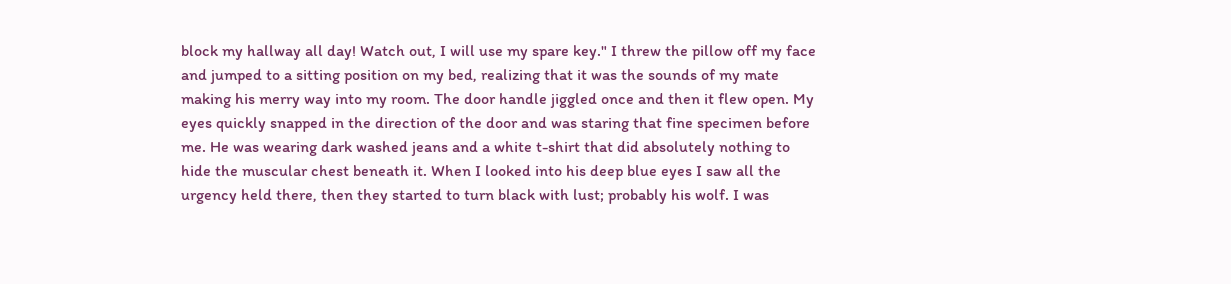block my hallway all day! Watch out, I will use my spare key." I threw the pillow off my face and jumped to a sitting position on my bed, realizing that it was the sounds of my mate making his merry way into my room. The door handle jiggled once and then it flew open. My eyes quickly snapped in the direction of the door and was staring that fine specimen before me. He was wearing dark washed jeans and a white t-shirt that did absolutely nothing to hide the muscular chest beneath it. When I looked into his deep blue eyes I saw all the urgency held there, then they started to turn black with lust; probably his wolf. I was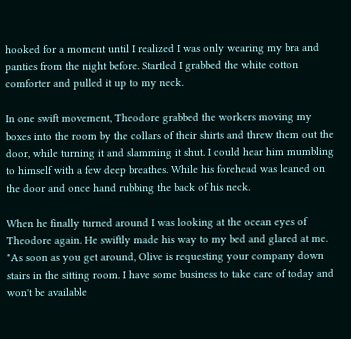hooked for a moment until I realized I was only wearing my bra and panties from the night before. Startled I grabbed the white cotton comforter and pulled it up to my neck.

In one swift movement, Theodore grabbed the workers moving my boxes into the room by the collars of their shirts and threw them out the door, while turning it and slamming it shut. I could hear him mumbling to himself with a few deep breathes. While his forehead was leaned on the door and once hand rubbing the back of his neck.

When he finally turned around I was looking at the ocean eyes of Theodore again. He swiftly made his way to my bed and glared at me. "As soon as you get around, Olive is requesting your company down stairs in the sitting room. I have some business to take care of today and won't be available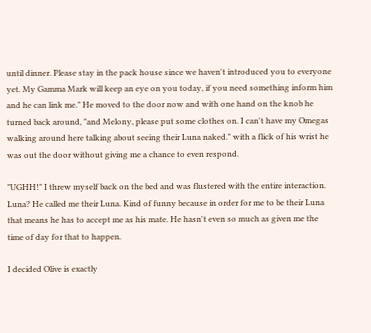until dinner. Please stay in the pack house since we haven't introduced you to everyone yet. My Gamma Mark will keep an eye on you today, if you need something inform him and he can link me." He moved to the door now and with one hand on the knob he turned back around, "and Melony, please put some clothes on. I can't have my Omegas walking around here talking about seeing their Luna naked." with a flick of his wrist he was out the door without giving me a chance to even respond.

"UGHH!" I threw myself back on the bed and was flustered with the entire interaction. Luna? He called me their Luna. Kind of funny because in order for me to be their Luna that means he has to accept me as his mate. He hasn't even so much as given me the time of day for that to happen.

I decided Olive is exactly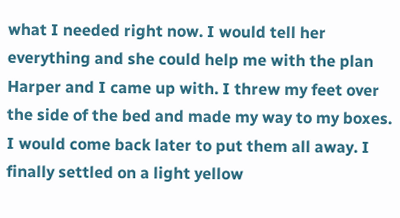what I needed right now. I would tell her everything and she could help me with the plan Harper and I came up with. I threw my feet over the side of the bed and made my way to my boxes. I would come back later to put them all away. I finally settled on a light yellow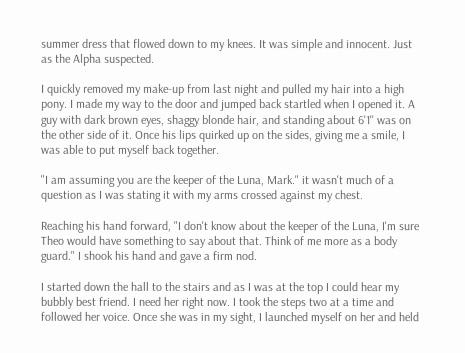summer dress that flowed down to my knees. It was simple and innocent. Just as the Alpha suspected.

I quickly removed my make-up from last night and pulled my hair into a high pony. I made my way to the door and jumped back startled when I opened it. A guy with dark brown eyes, shaggy blonde hair, and standing about 6'1'' was on the other side of it. Once his lips quirked up on the sides, giving me a smile, I was able to put myself back together.

"I am assuming you are the keeper of the Luna, Mark." it wasn't much of a question as I was stating it with my arms crossed against my chest.

Reaching his hand forward, "I don't know about the keeper of the Luna, I'm sure Theo would have something to say about that. Think of me more as a body guard." I shook his hand and gave a firm nod.

I started down the hall to the stairs and as I was at the top I could hear my bubbly best friend. I need her right now. I took the steps two at a time and followed her voice. Once she was in my sight, I launched myself on her and held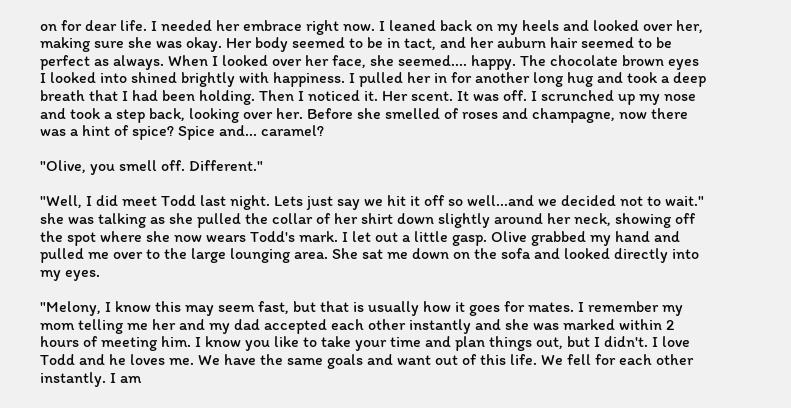on for dear life. I needed her embrace right now. I leaned back on my heels and looked over her, making sure she was okay. Her body seemed to be in tact, and her auburn hair seemed to be perfect as always. When I looked over her face, she seemed.... happy. The chocolate brown eyes I looked into shined brightly with happiness. I pulled her in for another long hug and took a deep breath that I had been holding. Then I noticed it. Her scent. It was off. I scrunched up my nose and took a step back, looking over her. Before she smelled of roses and champagne, now there was a hint of spice? Spice and... caramel?

"Olive, you smell off. Different."

"Well, I did meet Todd last night. Lets just say we hit it off so well...and we decided not to wait." she was talking as she pulled the collar of her shirt down slightly around her neck, showing off the spot where she now wears Todd's mark. I let out a little gasp. Olive grabbed my hand and pulled me over to the large lounging area. She sat me down on the sofa and looked directly into my eyes.

"Melony, I know this may seem fast, but that is usually how it goes for mates. I remember my mom telling me her and my dad accepted each other instantly and she was marked within 2 hours of meeting him. I know you like to take your time and plan things out, but I didn't. I love Todd and he loves me. We have the same goals and want out of this life. We fell for each other instantly. I am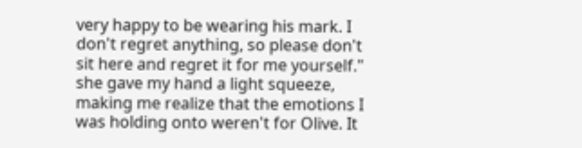very happy to be wearing his mark. I don't regret anything, so please don't sit here and regret it for me yourself." she gave my hand a light squeeze, making me realize that the emotions I was holding onto weren't for Olive. It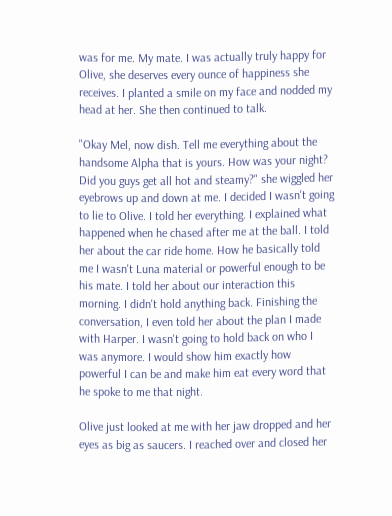was for me. My mate. I was actually truly happy for Olive, she deserves every ounce of happiness she receives. I planted a smile on my face and nodded my head at her. She then continued to talk.

"Okay Mel, now dish. Tell me everything about the handsome Alpha that is yours. How was your night? Did you guys get all hot and steamy?" she wiggled her eyebrows up and down at me. I decided I wasn't going to lie to Olive. I told her everything. I explained what happened when he chased after me at the ball. I told her about the car ride home. How he basically told me I wasn't Luna material or powerful enough to be his mate. I told her about our interaction this morning. I didn't hold anything back. Finishing the conversation, I even told her about the plan I made with Harper. I wasn't going to hold back on who I was anymore. I would show him exactly how powerful I can be and make him eat every word that he spoke to me that night.

Olive just looked at me with her jaw dropped and her eyes as big as saucers. I reached over and closed her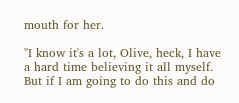mouth for her.

"I know it's a lot, Olive, heck, I have a hard time believing it all myself. But if I am going to do this and do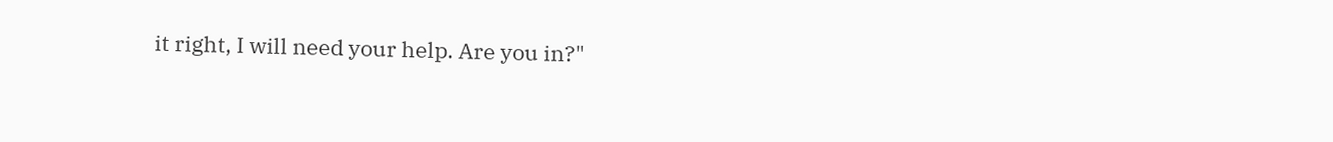it right, I will need your help. Are you in?"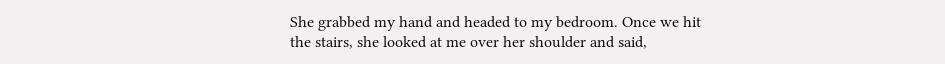She grabbed my hand and headed to my bedroom. Once we hit the stairs, she looked at me over her shoulder and said,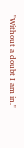"Without a doubt I am in."